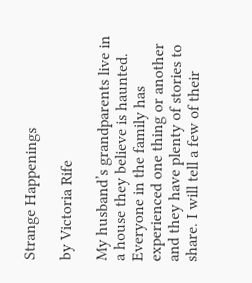Strange Happenings

by Victoria Rife

My husband’s grandparents live in a house they believe is haunted. Everyone in the family has experienced one thing or another and they have plenty of stories to share. I will tell a few of their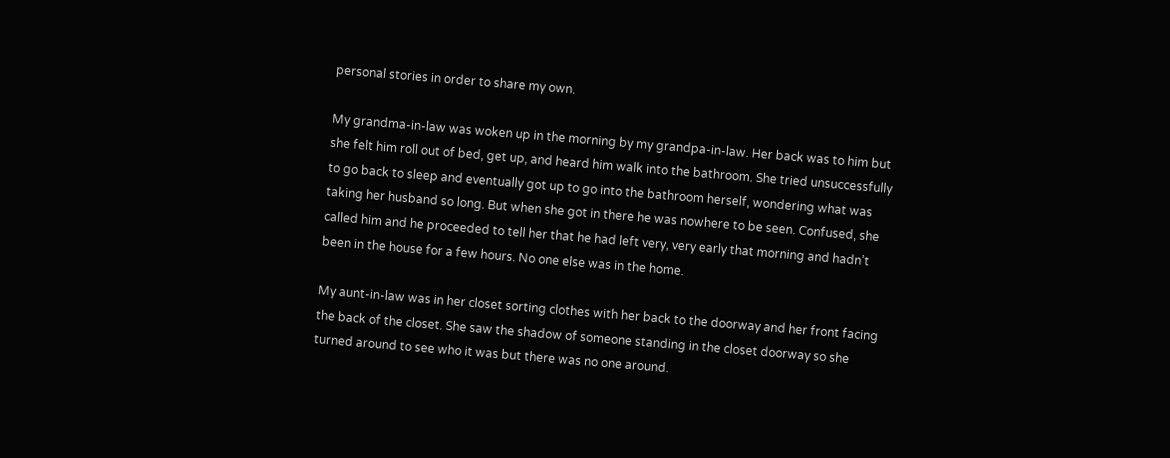personal stories in order to share my own.

My grandma-in-law was woken up in the morning by my grandpa-in-law. Her back was to him but she felt him roll out of bed, get up, and heard him walk into the bathroom. She tried unsuccessfully to go back to sleep and eventually got up to go into the bathroom herself, wondering what was taking her husband so long. But when she got in there he was nowhere to be seen. Confused, she called him and he proceeded to tell her that he had left very, very early that morning and hadn’t been in the house for a few hours. No one else was in the home.

My aunt-in-law was in her closet sorting clothes with her back to the doorway and her front facing the back of the closet. She saw the shadow of someone standing in the closet doorway so she turned around to see who it was but there was no one around.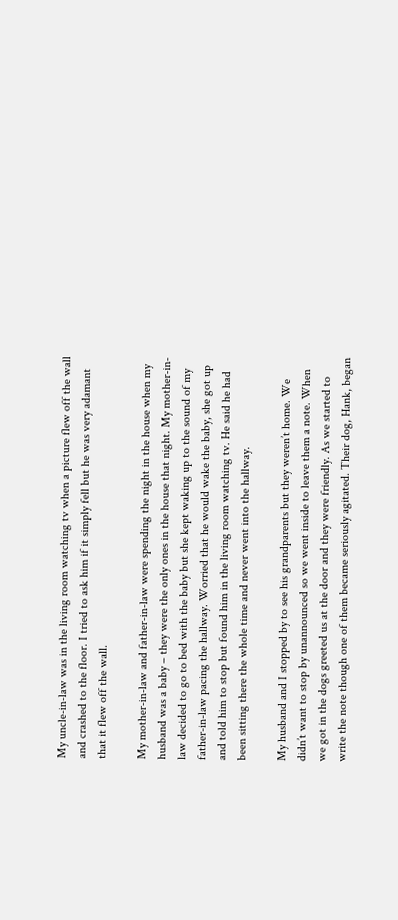My uncle-in-law was in the living room watching tv when a picture flew off the wall and crashed to the floor. I tried to ask him if it simply fell but he was very adamant that it flew off the wall.

My mother-in-law and father-in-law were spending the night in the house when my husband was a baby – they were the only ones in the house that night. My mother-in-law decided to go to bed with the baby but she kept waking up to the sound of my father-in-law pacing the hallway. Worried that he would wake the baby, she got up and told him to stop but found him in the living room watching tv. He said he had been sitting there the whole time and never went into the hallway.

My husband and I stopped by to see his grandparents but they weren’t home. We didn’t want to stop by unannounced so we went inside to leave them a note. When we got in the dogs greeted us at the door and they were friendly. As we started to write the note though one of them became seriously agitated. Their dog, Hank, began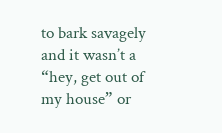to bark savagely and it wasn’t a “hey, get out of my house” or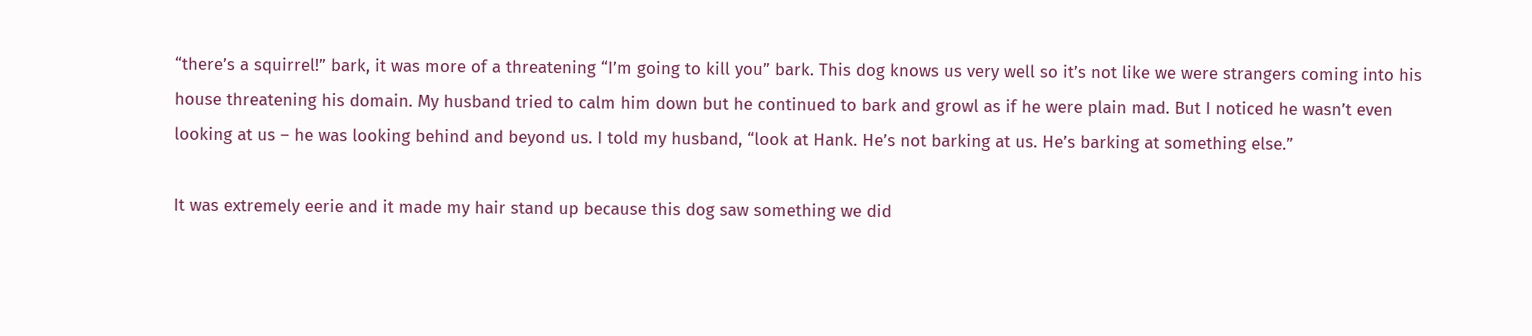“there’s a squirrel!” bark, it was more of a threatening “I’m going to kill you” bark. This dog knows us very well so it’s not like we were strangers coming into his house threatening his domain. My husband tried to calm him down but he continued to bark and growl as if he were plain mad. But I noticed he wasn’t even looking at us – he was looking behind and beyond us. I told my husband, “look at Hank. He’s not barking at us. He’s barking at something else.”

It was extremely eerie and it made my hair stand up because this dog saw something we did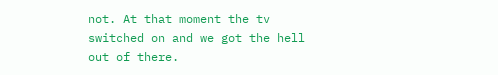not. At that moment the tv switched on and we got the hell out of there.